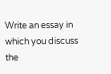Write an essay in which you discuss the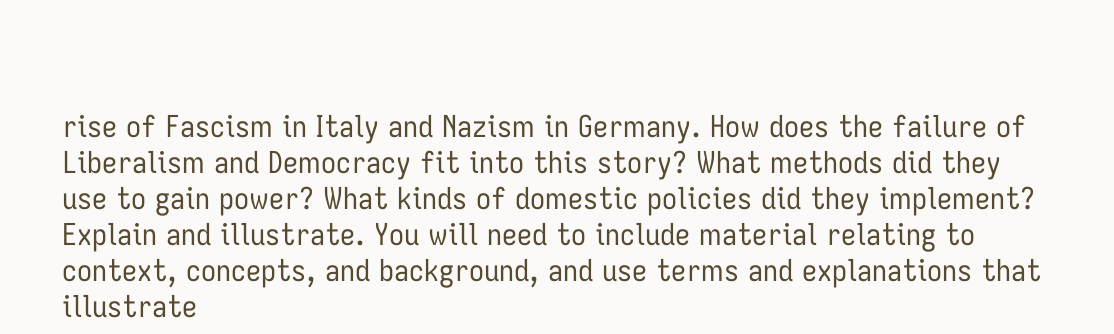rise of Fascism in Italy and Nazism in Germany. How does the failure of Liberalism and Democracy fit into this story? What methods did they use to gain power? What kinds of domestic policies did they implement? Explain and illustrate. You will need to include material relating to context, concepts, and background, and use terms and explanations that illustrate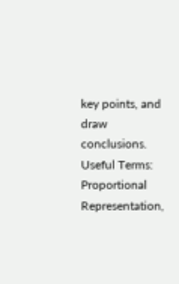key points, and draw conclusions. Useful Terms: Proportional Representation,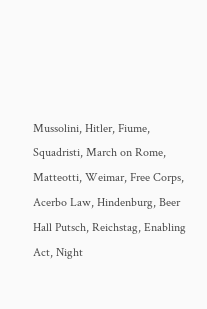Mussolini, Hitler, Fiume, Squadristi, March on Rome, Matteotti, Weimar, Free Corps, Acerbo Law, Hindenburg, Beer Hall Putsch, Reichstag, Enabling Act, Night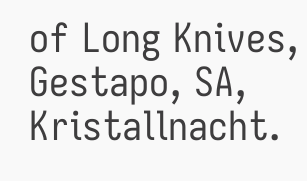of Long Knives, Gestapo, SA, Kristallnacht.